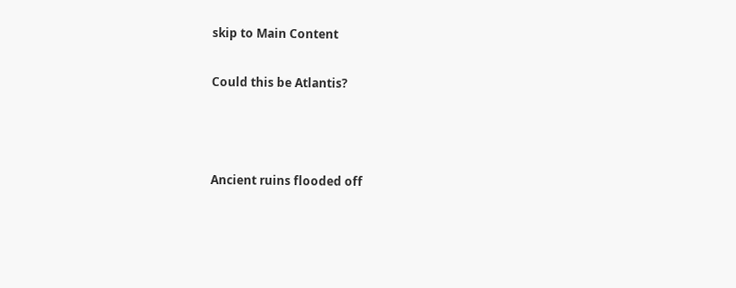skip to Main Content

Could this be Atlantis?



Ancient ruins flooded off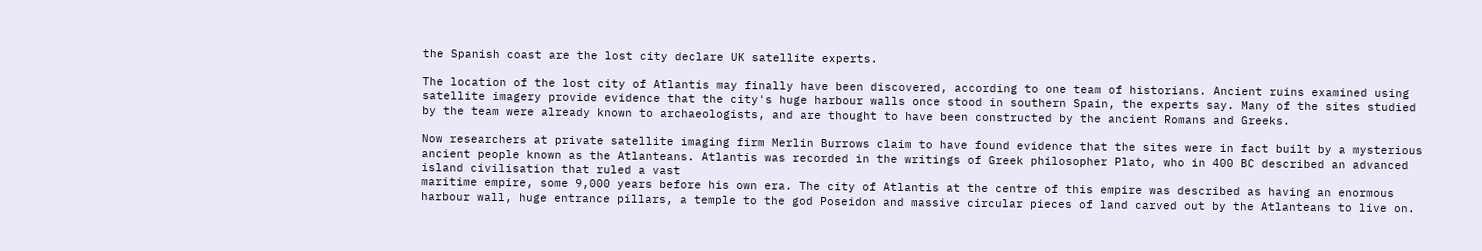the Spanish coast are the lost city declare UK satellite experts.

The location of the lost city of Atlantis may finally have been discovered, according to one team of historians. Ancient ruins examined using satellite imagery provide evidence that the city's huge harbour walls once stood in southern Spain, the experts say. Many of the sites studied by the team were already known to archaeologists, and are thought to have been constructed by the ancient Romans and Greeks.

Now researchers at private satellite imaging firm Merlin Burrows claim to have found evidence that the sites were in fact built by a mysterious ancient people known as the Atlanteans. Atlantis was recorded in the writings of Greek philosopher Plato, who in 400 BC described an advanced island civilisation that ruled a vast
maritime empire, some 9,000 years before his own era. The city of Atlantis at the centre of this empire was described as having an enormous harbour wall, huge entrance pillars, a temple to the god Poseidon and massive circular pieces of land carved out by the Atlanteans to live on.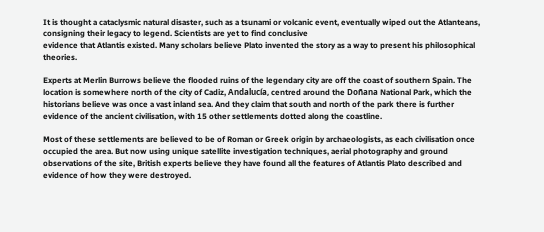It is thought a cataclysmic natural disaster, such as a tsunami or volcanic event, eventually wiped out the Atlanteans, consigning their legacy to legend. Scientists are yet to find conclusive
evidence that Atlantis existed. Many scholars believe Plato invented the story as a way to present his philosophical theories.

Experts at Merlin Burrows believe the flooded ruins of the legendary city are off the coast of southern Spain. The location is somewhere north of the city of Cadiz, Andalucía, centred around the Doñana National Park, which the historians believe was once a vast inland sea. And they claim that south and north of the park there is further evidence of the ancient civilisation, with 15 other settlements dotted along the coastline.

Most of these settlements are believed to be of Roman or Greek origin by archaeologists, as each civilisation once occupied the area. But now using unique satellite investigation techniques, aerial photography and ground observations of the site, British experts believe they have found all the features of Atlantis Plato described and evidence of how they were destroyed.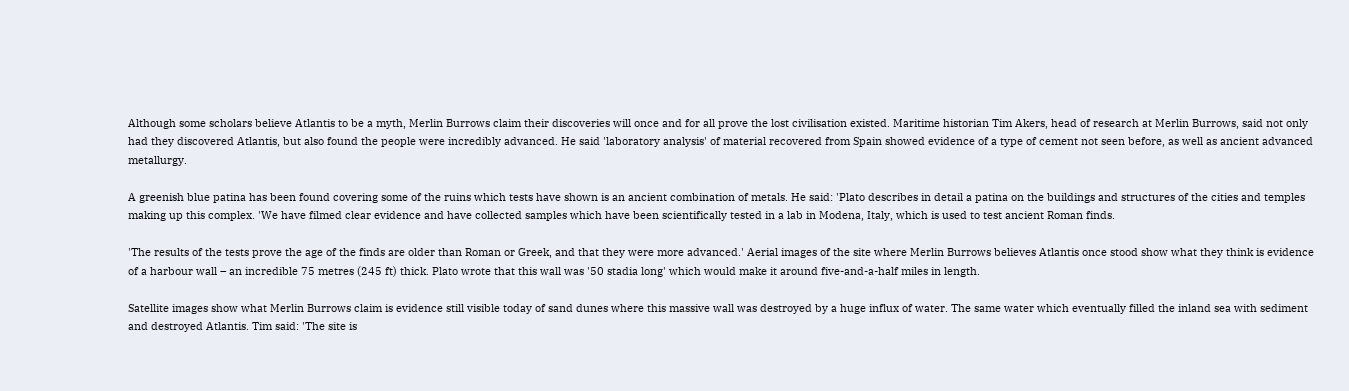Although some scholars believe Atlantis to be a myth, Merlin Burrows claim their discoveries will once and for all prove the lost civilisation existed. Maritime historian Tim Akers, head of research at Merlin Burrows, said not only had they discovered Atlantis, but also found the people were incredibly advanced. He said 'laboratory analysis' of material recovered from Spain showed evidence of a type of cement not seen before, as well as ancient advanced metallurgy.

A greenish blue patina has been found covering some of the ruins which tests have shown is an ancient combination of metals. He said: 'Plato describes in detail a patina on the buildings and structures of the cities and temples making up this complex. 'We have filmed clear evidence and have collected samples which have been scientifically tested in a lab in Modena, Italy, which is used to test ancient Roman finds.

'The results of the tests prove the age of the finds are older than Roman or Greek, and that they were more advanced.' Aerial images of the site where Merlin Burrows believes Atlantis once stood show what they think is evidence of a harbour wall – an incredible 75 metres (245 ft) thick. Plato wrote that this wall was '50 stadia long' which would make it around five-and-a-half miles in length.

Satellite images show what Merlin Burrows claim is evidence still visible today of sand dunes where this massive wall was destroyed by a huge influx of water. The same water which eventually filled the inland sea with sediment and destroyed Atlantis. Tim said: 'The site is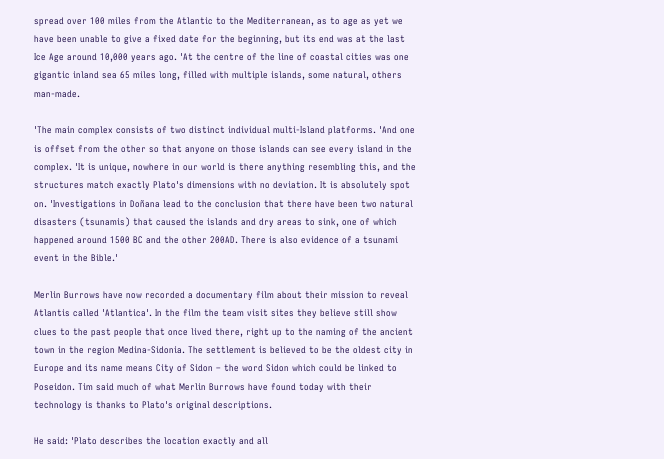spread over 100 miles from the Atlantic to the Mediterranean, as to age as yet we have been unable to give a fixed date for the beginning, but its end was at the last Ice Age around 10,000 years ago. 'At the centre of the line of coastal cities was one gigantic inland sea 65 miles long, filled with multiple islands, some natural, others man-made.

'The main complex consists of two distinct individual multi-Island platforms. 'And one is offset from the other so that anyone on those islands can see every island in the complex. 'It is unique, nowhere in our world is there anything resembling this, and the structures match exactly Plato's dimensions with no deviation. It is absolutely spot on. 'Investigations in Doñana lead to the conclusion that there have been two natural disasters (tsunamis) that caused the islands and dry areas to sink, one of which happened around 1500 BC and the other 200AD. There is also evidence of a tsunami event in the Bible.'

Merlin Burrows have now recorded a documentary film about their mission to reveal Atlantis called 'Atlantica'. In the film the team visit sites they believe still show clues to the past people that once lived there, right up to the naming of the ancient town in the region Medina-Sidonia. The settlement is believed to be the oldest city in Europe and its name means City of Sidon – the word Sidon which could be linked to Poseidon. Tim said much of what Merlin Burrows have found today with their technology is thanks to Plato's original descriptions.

He said: 'Plato describes the location exactly and all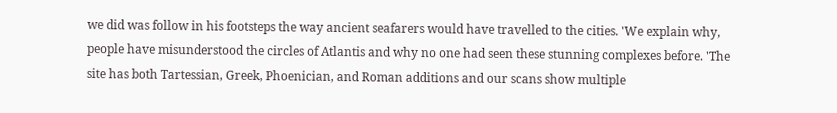we did was follow in his footsteps the way ancient seafarers would have travelled to the cities. 'We explain why, people have misunderstood the circles of Atlantis and why no one had seen these stunning complexes before. 'The site has both Tartessian, Greek, Phoenician, and Roman additions and our scans show multiple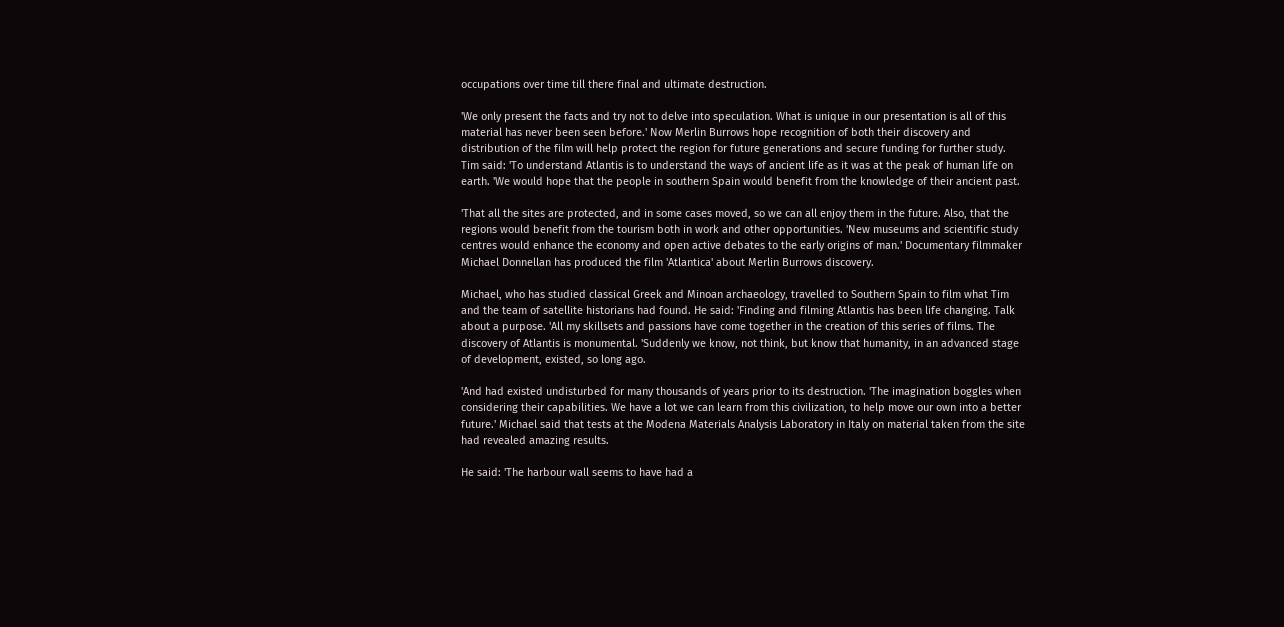occupations over time till there final and ultimate destruction.

'We only present the facts and try not to delve into speculation. What is unique in our presentation is all of this material has never been seen before.' Now Merlin Burrows hope recognition of both their discovery and distribution of the film will help protect the region for future generations and secure funding for further study. Tim said: 'To understand Atlantis is to understand the ways of ancient life as it was at the peak of human life on earth. 'We would hope that the people in southern Spain would benefit from the knowledge of their ancient past.

'That all the sites are protected, and in some cases moved, so we can all enjoy them in the future. Also, that the regions would benefit from the tourism both in work and other opportunities. 'New museums and scientific study centres would enhance the economy and open active debates to the early origins of man.' Documentary filmmaker Michael Donnellan has produced the film 'Atlantica' about Merlin Burrows discovery.

Michael, who has studied classical Greek and Minoan archaeology, travelled to Southern Spain to film what Tim and the team of satellite historians had found. He said: 'Finding and filming Atlantis has been life changing. Talk about a purpose. 'All my skillsets and passions have come together in the creation of this series of films. The discovery of Atlantis is monumental. 'Suddenly we know, not think, but know that humanity, in an advanced stage of development, existed, so long ago.

'And had existed undisturbed for many thousands of years prior to its destruction. 'The imagination boggles when considering their capabilities. We have a lot we can learn from this civilization, to help move our own into a better future.' Michael said that tests at the Modena Materials Analysis Laboratory in Italy on material taken from the site had revealed amazing results.

He said: 'The harbour wall seems to have had a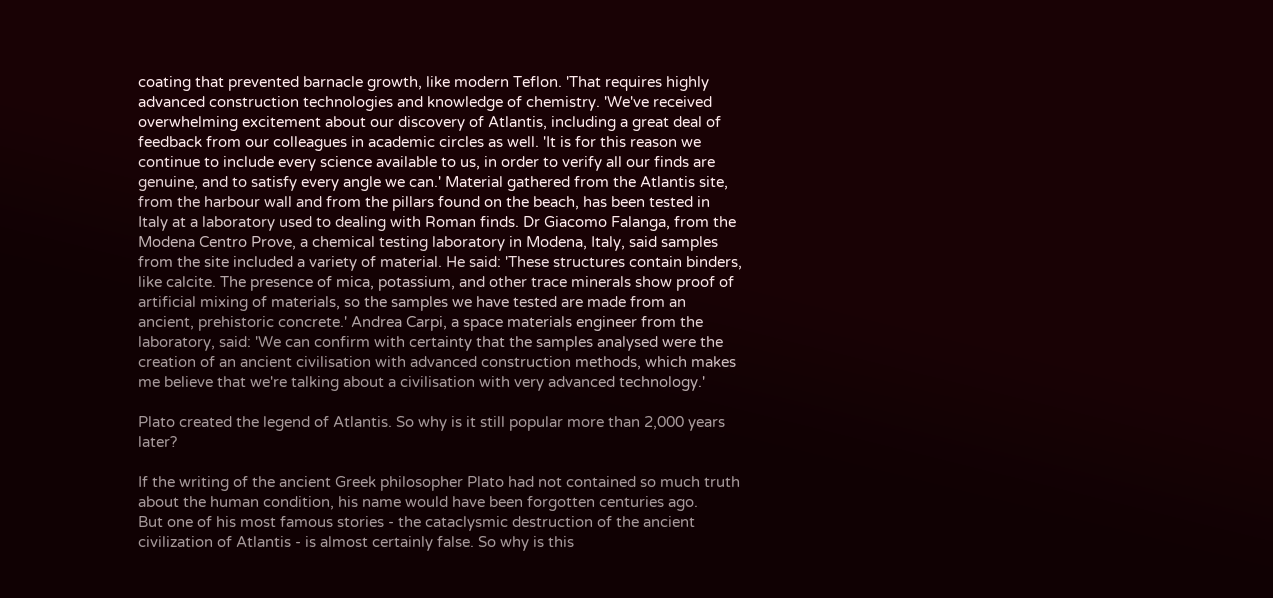coating that prevented barnacle growth, like modern Teflon. 'That requires highly advanced construction technologies and knowledge of chemistry. 'We've received overwhelming excitement about our discovery of Atlantis, including a great deal of feedback from our colleagues in academic circles as well. 'It is for this reason we continue to include every science available to us, in order to verify all our finds are genuine, and to satisfy every angle we can.' Material gathered from the Atlantis site, from the harbour wall and from the pillars found on the beach, has been tested in Italy at a laboratory used to dealing with Roman finds. Dr Giacomo Falanga, from the Modena Centro Prove, a chemical testing laboratory in Modena, Italy, said samples from the site included a variety of material. He said: 'These structures contain binders, like calcite. The presence of mica, potassium, and other trace minerals show proof of artificial mixing of materials, so the samples we have tested are made from an ancient, prehistoric concrete.' Andrea Carpi, a space materials engineer from the laboratory, said: 'We can confirm with certainty that the samples analysed were the creation of an ancient civilisation with advanced construction methods, which makes me believe that we're talking about a civilisation with very advanced technology.'

Plato created the legend of Atlantis. So why is it still popular more than 2,000 years later?

If the writing of the ancient Greek philosopher Plato had not contained so much truth about the human condition, his name would have been forgotten centuries ago.
But one of his most famous stories - the cataclysmic destruction of the ancient civilization of Atlantis - is almost certainly false. So why is this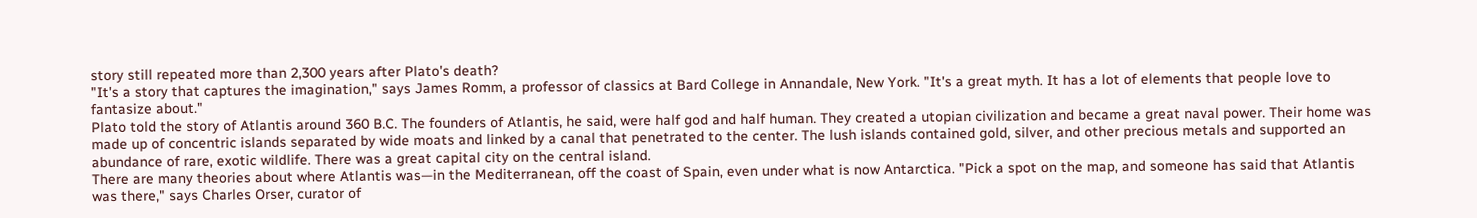story still repeated more than 2,300 years after Plato's death?
"It's a story that captures the imagination," says James Romm, a professor of classics at Bard College in Annandale, New York. "It's a great myth. It has a lot of elements that people love to fantasize about."
Plato told the story of Atlantis around 360 B.C. The founders of Atlantis, he said, were half god and half human. They created a utopian civilization and became a great naval power. Their home was made up of concentric islands separated by wide moats and linked by a canal that penetrated to the center. The lush islands contained gold, silver, and other precious metals and supported an abundance of rare, exotic wildlife. There was a great capital city on the central island.
There are many theories about where Atlantis was—in the Mediterranean, off the coast of Spain, even under what is now Antarctica. "Pick a spot on the map, and someone has said that Atlantis was there," says Charles Orser, curator of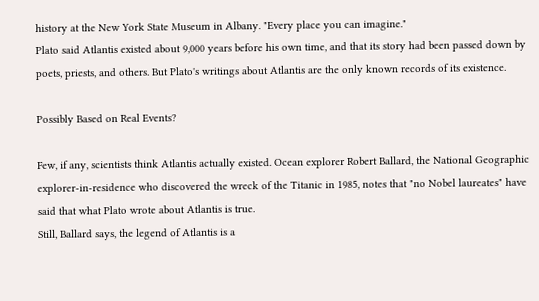history at the New York State Museum in Albany. "Every place you can imagine."
Plato said Atlantis existed about 9,000 years before his own time, and that its story had been passed down by poets, priests, and others. But Plato's writings about Atlantis are the only known records of its existence.

Possibly Based on Real Events?

Few, if any, scientists think Atlantis actually existed. Ocean explorer Robert Ballard, the National Geographic explorer-in-residence who discovered the wreck of the Titanic in 1985, notes that "no Nobel laureates" have said that what Plato wrote about Atlantis is true.
Still, Ballard says, the legend of Atlantis is a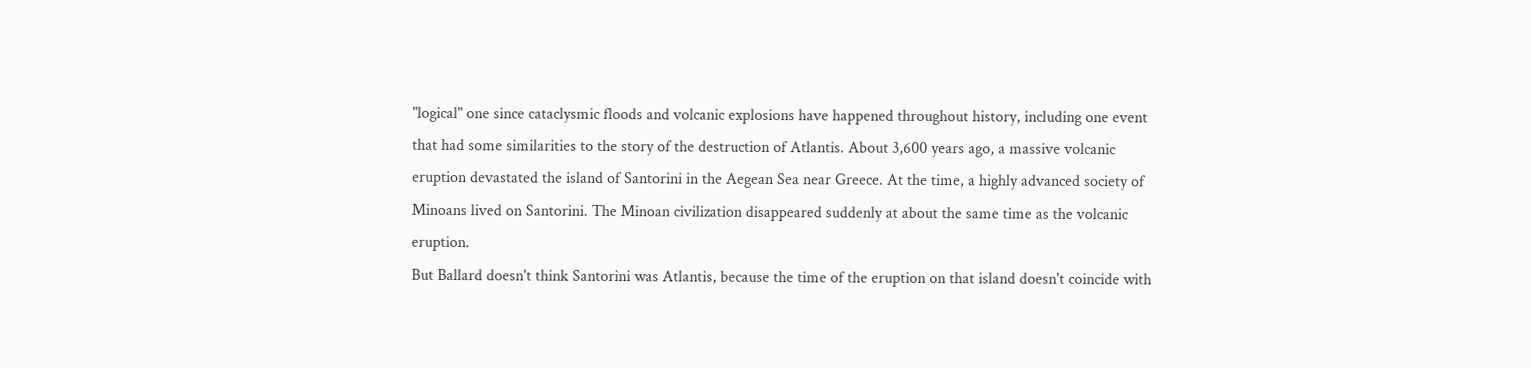"logical" one since cataclysmic floods and volcanic explosions have happened throughout history, including one event that had some similarities to the story of the destruction of Atlantis. About 3,600 years ago, a massive volcanic eruption devastated the island of Santorini in the Aegean Sea near Greece. At the time, a highly advanced society of Minoans lived on Santorini. The Minoan civilization disappeared suddenly at about the same time as the volcanic eruption.
But Ballard doesn't think Santorini was Atlantis, because the time of the eruption on that island doesn't coincide with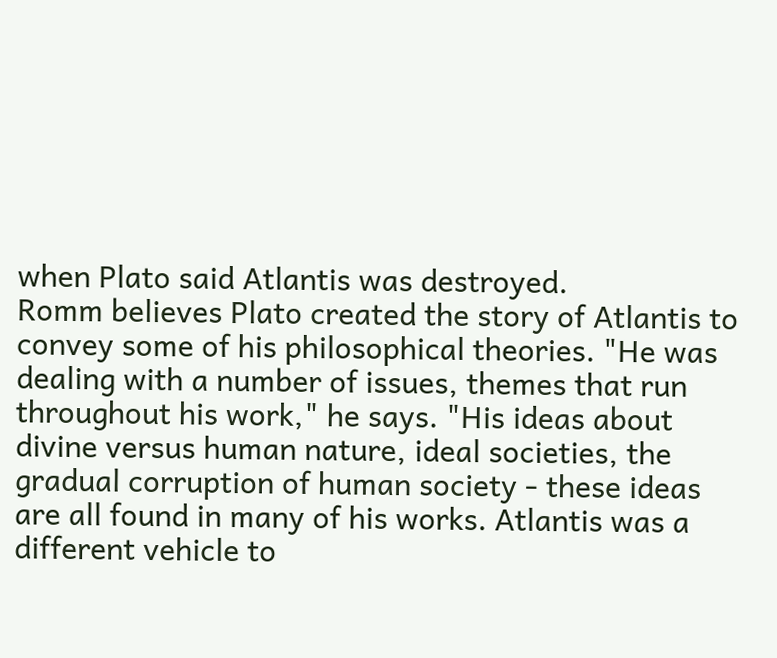when Plato said Atlantis was destroyed.
Romm believes Plato created the story of Atlantis to convey some of his philosophical theories. "He was dealing with a number of issues, themes that run throughout his work," he says. "His ideas about divine versus human nature, ideal societies, the gradual corruption of human society - these ideas are all found in many of his works. Atlantis was a different vehicle to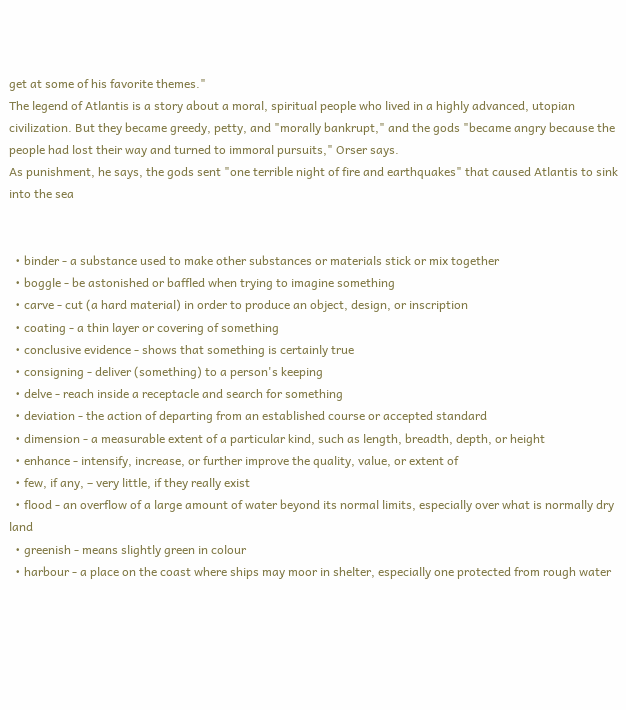get at some of his favorite themes."
The legend of Atlantis is a story about a moral, spiritual people who lived in a highly advanced, utopian civilization. But they became greedy, petty, and "morally bankrupt," and the gods "became angry because the people had lost their way and turned to immoral pursuits," Orser says.
As punishment, he says, the gods sent "one terrible night of fire and earthquakes" that caused Atlantis to sink into the sea


  • binder - a substance used to make other substances or materials stick or mix together
  • boggle - be astonished or baffled when trying to imagine something
  • carve - cut (a hard material) in order to produce an object, design, or inscription
  • coating - a thin layer or covering of something
  • conclusive evidence - shows that something is certainly true
  • consigning - deliver (something) to a person's keeping
  • delve - reach inside a receptacle and search for something
  • deviation - the action of departing from an established course or accepted standard
  • dimension - a measurable extent of a particular kind, such as length, breadth, depth, or height
  • enhance - intensify, increase, or further improve the quality, value, or extent of
  • few, if any, – very little, if they really exist
  • flood - an overflow of a large amount of water beyond its normal limits, especially over what is normally dry land
  • greenish - means slightly green in colour
  • harbour - a place on the coast where ships may moor in shelter, especially one protected from rough water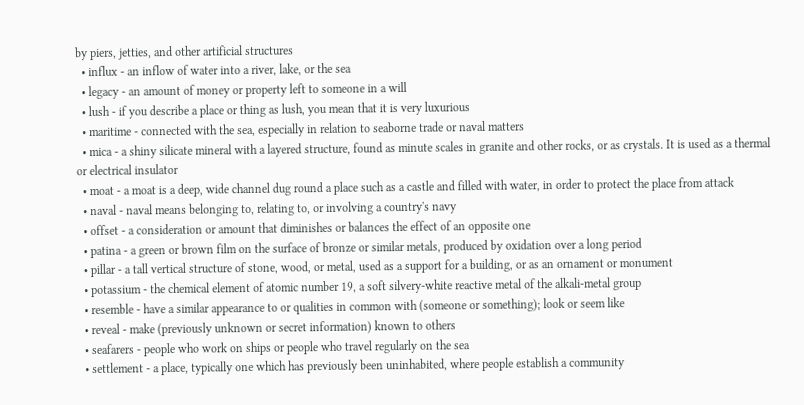by piers, jetties, and other artificial structures
  • influx - an inflow of water into a river, lake, or the sea
  • legacy - an amount of money or property left to someone in a will
  • lush - if you describe a place or thing as lush, you mean that it is very luxurious
  • maritime - connected with the sea, especially in relation to seaborne trade or naval matters
  • mica - a shiny silicate mineral with a layered structure, found as minute scales in granite and other rocks, or as crystals. It is used as a thermal or electrical insulator
  • moat - a moat is a deep, wide channel dug round a place such as a castle and filled with water, in order to protect the place from attack
  • naval - naval means belonging to, relating to, or involving a country's navy
  • offset - a consideration or amount that diminishes or balances the effect of an opposite one
  • patina - a green or brown film on the surface of bronze or similar metals, produced by oxidation over a long period
  • pillar - a tall vertical structure of stone, wood, or metal, used as a support for a building, or as an ornament or monument
  • potassium - the chemical element of atomic number 19, a soft silvery-white reactive metal of the alkali-metal group
  • resemble - have a similar appearance to or qualities in common with (someone or something); look or seem like
  • reveal - make (previously unknown or secret information) known to others
  • seafarers - people who work on ships or people who travel regularly on the sea
  • settlement - a place, typically one which has previously been uninhabited, where people establish a community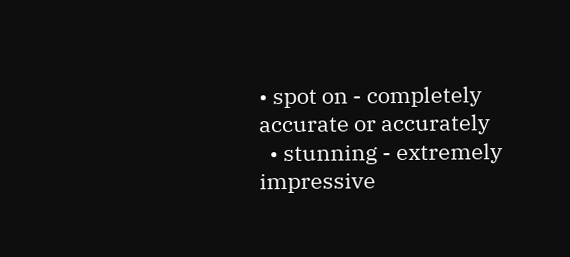• spot on - completely accurate or accurately
  • stunning - extremely impressive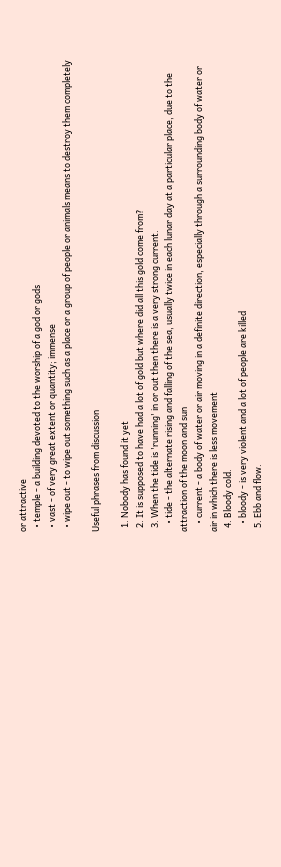or attractive
  • temple - a building devoted to the worship of a god or gods
  • vast - of very great extent or quantity; immense
  • wipe out - to wipe out something such as a place or a group of people or animals means to destroy them completely

Useful phrases from discussion

  1. Nobody has found it yet
  2. It is supposed to have had a lot of gold but where did all this gold come from?
  3. When the tide is 'running' in or out then there is a very strong current.
    • tide - the alternate rising and falling of the sea, usually twice in each lunar day at a particular place, due to the attraction of the moon and sun
    • current - a body of water or air moving in a definite direction, especially through a surrounding body of water or air in which there is less movement
  4. Bloody cold.
    • bloody - is very violent and a lot of people are killed
  5. Ebb and flow.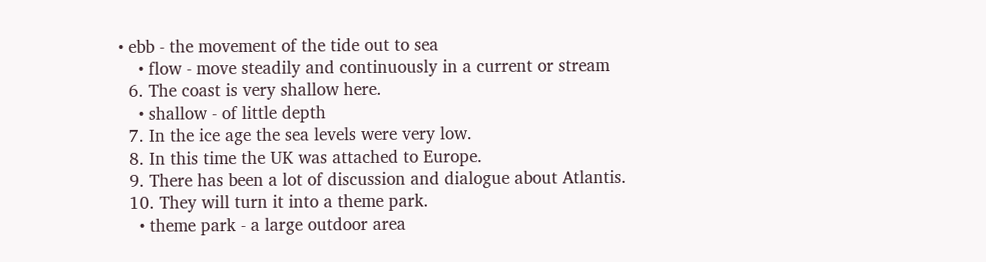• ebb - the movement of the tide out to sea
    • flow - move steadily and continuously in a current or stream
  6. The coast is very shallow here.
    • shallow - of little depth
  7. In the ice age the sea levels were very low.
  8. In this time the UK was attached to Europe.
  9. There has been a lot of discussion and dialogue about Atlantis.
  10. They will turn it into a theme park.
    • theme park - a large outdoor area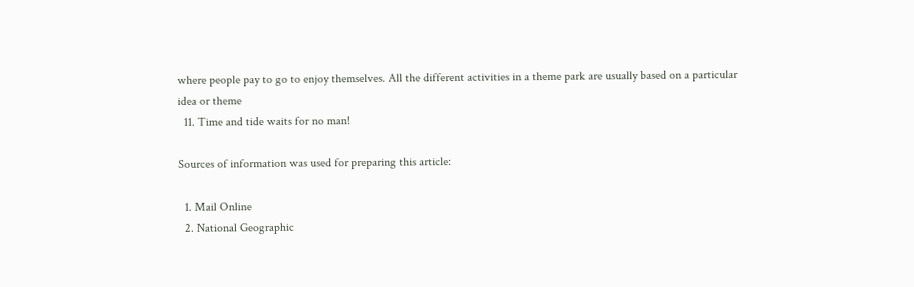where people pay to go to enjoy themselves. All the different activities in a theme park are usually based on a particular idea or theme
  11. Time and tide waits for no man!

Sources of information was used for preparing this article:

  1. Mail Online
  2. National Geographic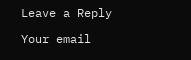Leave a Reply

Your email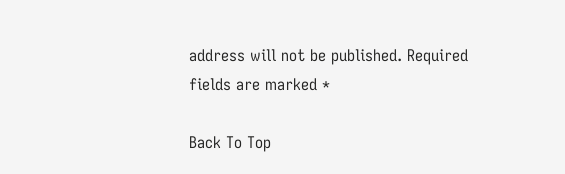address will not be published. Required fields are marked *

Back To Top